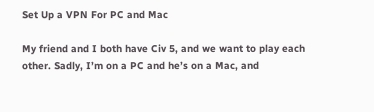Set Up a VPN For PC and Mac

My friend and I both have Civ 5, and we want to play each other. Sadly, I’m on a PC and he’s on a Mac, and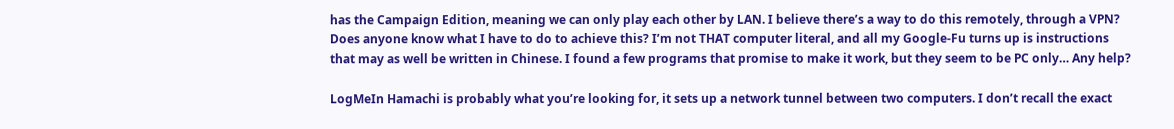has the Campaign Edition, meaning we can only play each other by LAN. I believe there’s a way to do this remotely, through a VPN? Does anyone know what I have to do to achieve this? I’m not THAT computer literal, and all my Google-Fu turns up is instructions that may as well be written in Chinese. I found a few programs that promise to make it work, but they seem to be PC only… Any help?

LogMeIn Hamachi is probably what you’re looking for, it sets up a network tunnel between two computers. I don’t recall the exact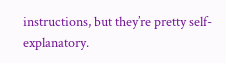instructions, but they’re pretty self-explanatory.